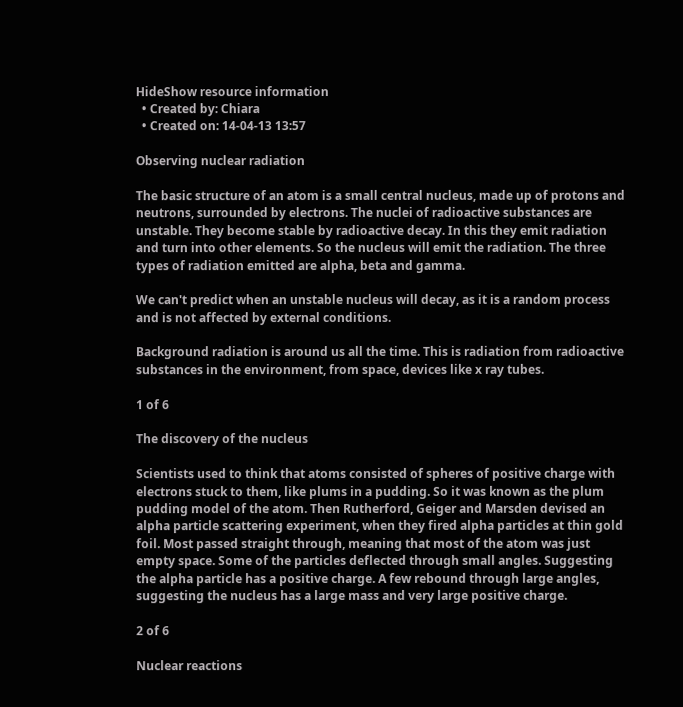HideShow resource information
  • Created by: Chiara
  • Created on: 14-04-13 13:57

Observing nuclear radiation

The basic structure of an atom is a small central nucleus, made up of protons and neutrons, surrounded by electrons. The nuclei of radioactive substances are unstable. They become stable by radioactive decay. In this they emit radiation and turn into other elements. So the nucleus will emit the radiation. The three types of radiation emitted are alpha, beta and gamma.

We can't predict when an unstable nucleus will decay, as it is a random process and is not affected by external conditions.

Background radiation is around us all the time. This is radiation from radioactive substances in the environment, from space, devices like x ray tubes.

1 of 6

The discovery of the nucleus

Scientists used to think that atoms consisted of spheres of positive charge with electrons stuck to them, like plums in a pudding. So it was known as the plum pudding model of the atom. Then Rutherford, Geiger and Marsden devised an alpha particle scattering experiment, when they fired alpha particles at thin gold foil. Most passed straight through, meaning that most of the atom was just empty space. Some of the particles deflected through small angles. Suggesting the alpha particle has a positive charge. A few rebound through large angles, suggesting the nucleus has a large mass and very large positive charge.

2 of 6

Nuclear reactions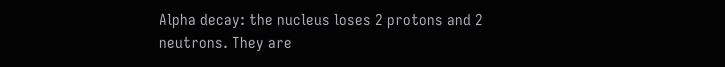Alpha decay: the nucleus loses 2 protons and 2 neutrons. They are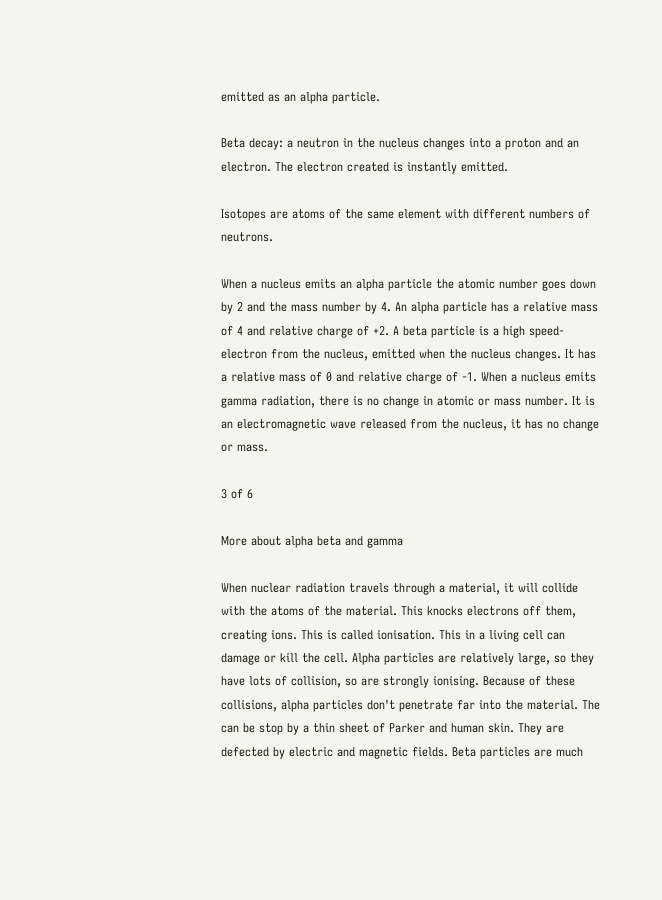emitted as an alpha particle.

Beta decay: a neutron in the nucleus changes into a proton and an electron. The electron created is instantly emitted.

Isotopes are atoms of the same element with different numbers of neutrons.

When a nucleus emits an alpha particle the atomic number goes down by 2 and the mass number by 4. An alpha particle has a relative mass of 4 and relative charge of +2. A beta particle is a high speed-electron from the nucleus, emitted when the nucleus changes. It has a relative mass of 0 and relative charge of -1. When a nucleus emits gamma radiation, there is no change in atomic or mass number. It is an electromagnetic wave released from the nucleus, it has no change or mass.

3 of 6

More about alpha beta and gamma

When nuclear radiation travels through a material, it will collide with the atoms of the material. This knocks electrons off them, creating ions. This is called ionisation. This in a living cell can damage or kill the cell. Alpha particles are relatively large, so they have lots of collision, so are strongly ionising. Because of these collisions, alpha particles don't penetrate far into the material. The can be stop by a thin sheet of Parker and human skin. They are defected by electric and magnetic fields. Beta particles are much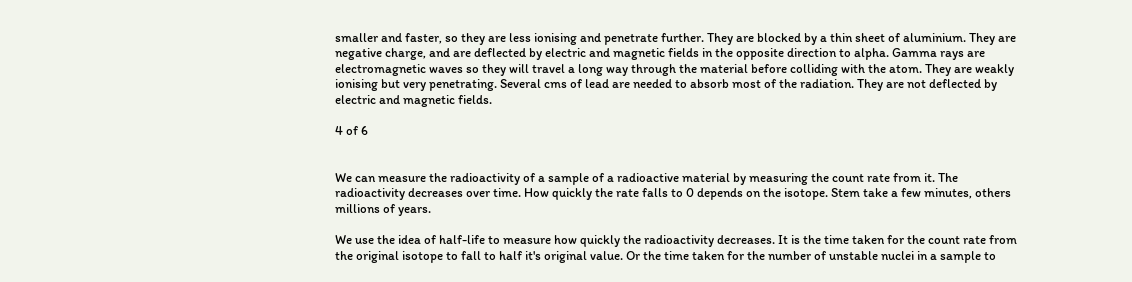smaller and faster, so they are less ionising and penetrate further. They are blocked by a thin sheet of aluminium. They are negative charge, and are deflected by electric and magnetic fields in the opposite direction to alpha. Gamma rays are electromagnetic waves so they will travel a long way through the material before colliding with the atom. They are weakly ionising but very penetrating. Several cms of lead are needed to absorb most of the radiation. They are not deflected by electric and magnetic fields.

4 of 6


We can measure the radioactivity of a sample of a radioactive material by measuring the count rate from it. The radioactivity decreases over time. How quickly the rate falls to 0 depends on the isotope. Stem take a few minutes, others millions of years.

We use the idea of half-life to measure how quickly the radioactivity decreases. It is the time taken for the count rate from the original isotope to fall to half it's original value. Or the time taken for the number of unstable nuclei in a sample to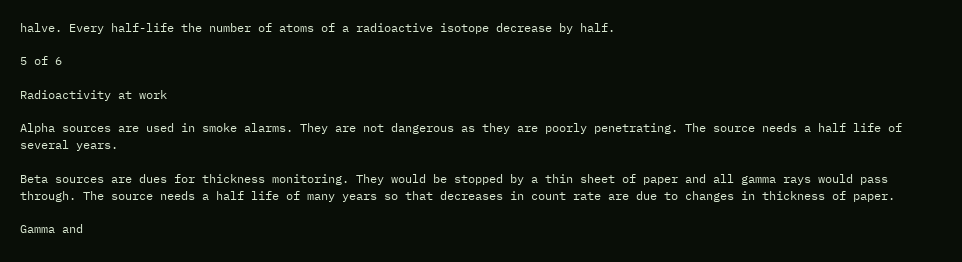halve. Every half-life the number of atoms of a radioactive isotope decrease by half.

5 of 6

Radioactivity at work

Alpha sources are used in smoke alarms. They are not dangerous as they are poorly penetrating. The source needs a half life of several years.

Beta sources are dues for thickness monitoring. They would be stopped by a thin sheet of paper and all gamma rays would pass through. The source needs a half life of many years so that decreases in count rate are due to changes in thickness of paper.

Gamma and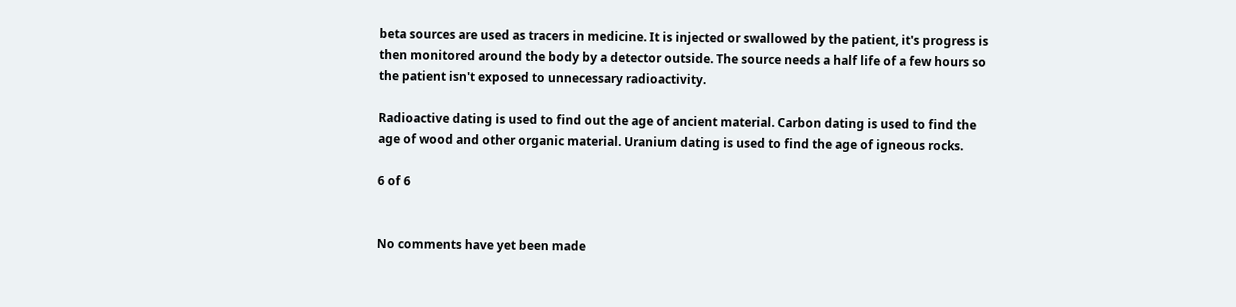beta sources are used as tracers in medicine. It is injected or swallowed by the patient, it's progress is then monitored around the body by a detector outside. The source needs a half life of a few hours so the patient isn't exposed to unnecessary radioactivity.

Radioactive dating is used to find out the age of ancient material. Carbon dating is used to find the age of wood and other organic material. Uranium dating is used to find the age of igneous rocks.

6 of 6


No comments have yet been made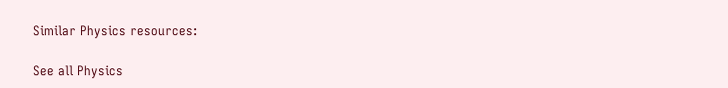Similar Physics resources:

See all Physics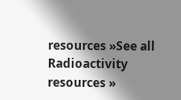resources »See all Radioactivity resources »